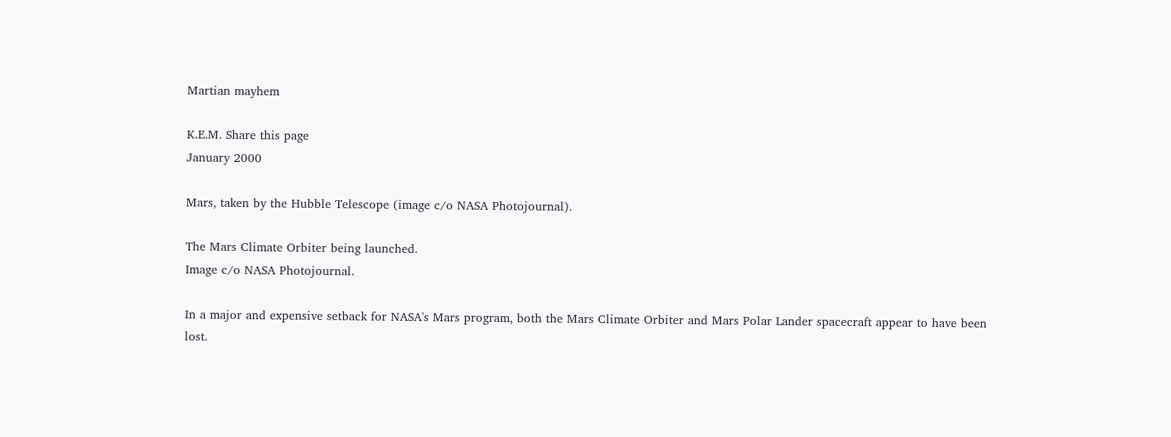Martian mayhem

K.E.M. Share this page
January 2000

Mars, taken by the Hubble Telescope (image c/o NASA Photojournal).

The Mars Climate Orbiter being launched.
Image c/o NASA Photojournal.

In a major and expensive setback for NASA's Mars program, both the Mars Climate Orbiter and Mars Polar Lander spacecraft appear to have been lost.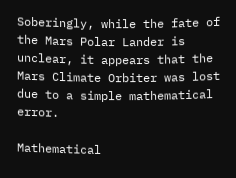Soberingly, while the fate of the Mars Polar Lander is unclear, it appears that the Mars Climate Orbiter was lost due to a simple mathematical error.

Mathematical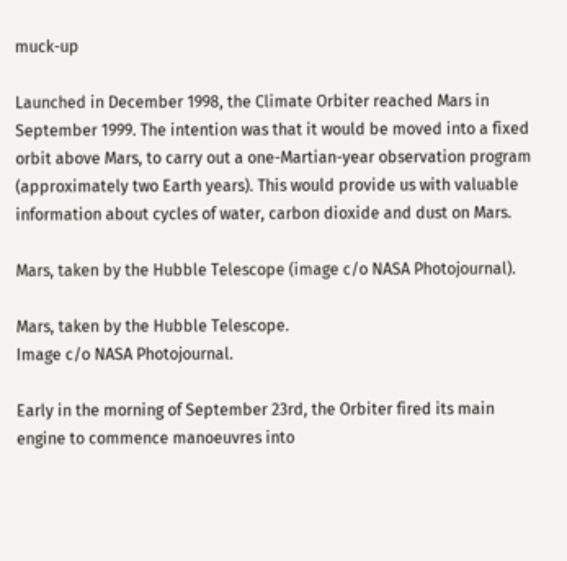muck-up

Launched in December 1998, the Climate Orbiter reached Mars in September 1999. The intention was that it would be moved into a fixed orbit above Mars, to carry out a one-Martian-year observation program (approximately two Earth years). This would provide us with valuable information about cycles of water, carbon dioxide and dust on Mars.

Mars, taken by the Hubble Telescope (image c/o NASA Photojournal).

Mars, taken by the Hubble Telescope.
Image c/o NASA Photojournal.

Early in the morning of September 23rd, the Orbiter fired its main engine to commence manoeuvres into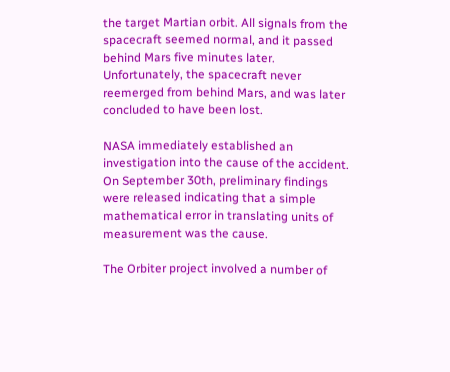the target Martian orbit. All signals from the spacecraft seemed normal, and it passed behind Mars five minutes later. Unfortunately, the spacecraft never reemerged from behind Mars, and was later concluded to have been lost.

NASA immediately established an investigation into the cause of the accident. On September 30th, preliminary findings were released indicating that a simple mathematical error in translating units of measurement was the cause.

The Orbiter project involved a number of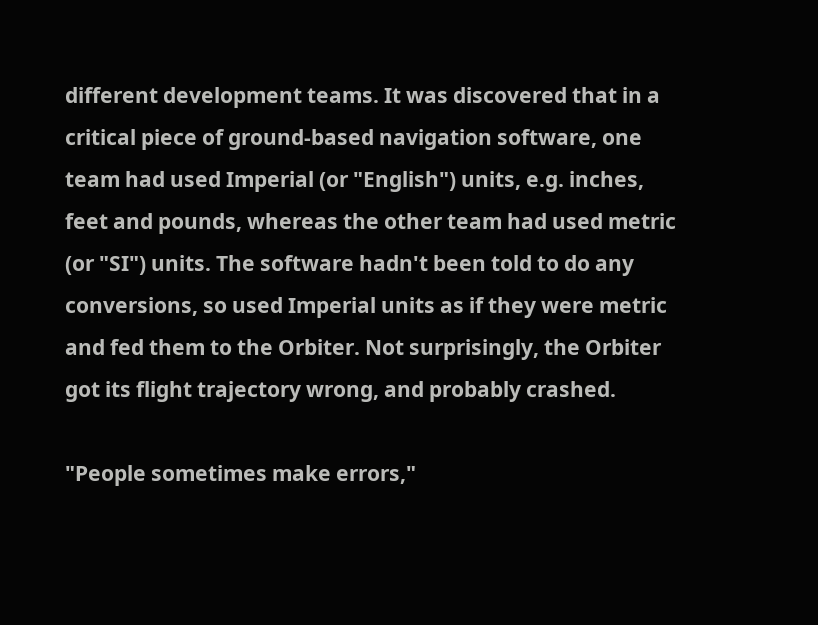different development teams. It was discovered that in a critical piece of ground-based navigation software, one team had used Imperial (or "English") units, e.g. inches, feet and pounds, whereas the other team had used metric (or "SI") units. The software hadn't been told to do any conversions, so used Imperial units as if they were metric and fed them to the Orbiter. Not surprisingly, the Orbiter got its flight trajectory wrong, and probably crashed.

"People sometimes make errors,"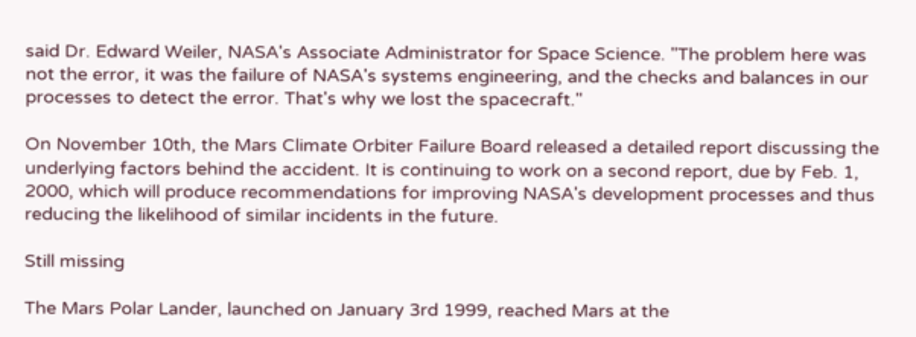said Dr. Edward Weiler, NASA's Associate Administrator for Space Science. "The problem here was not the error, it was the failure of NASA's systems engineering, and the checks and balances in our processes to detect the error. That's why we lost the spacecraft."

On November 10th, the Mars Climate Orbiter Failure Board released a detailed report discussing the underlying factors behind the accident. It is continuing to work on a second report, due by Feb. 1, 2000, which will produce recommendations for improving NASA's development processes and thus reducing the likelihood of similar incidents in the future.

Still missing

The Mars Polar Lander, launched on January 3rd 1999, reached Mars at the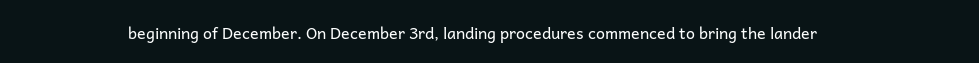beginning of December. On December 3rd, landing procedures commenced to bring the lander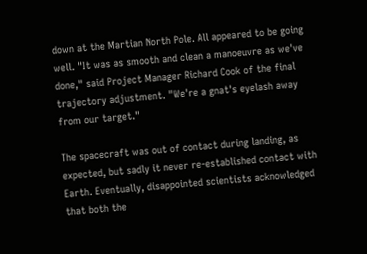down at the Martian North Pole. All appeared to be going well. "It was as smooth and clean a manoeuvre as we've done," said Project Manager Richard Cook of the final trajectory adjustment. "We're a gnat's eyelash away from our target."

The spacecraft was out of contact during landing, as expected, but sadly it never re-established contact with Earth. Eventually, disappointed scientists acknowledged that both the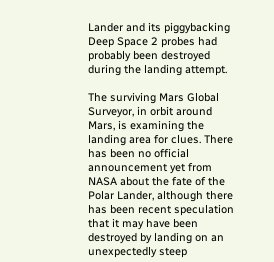Lander and its piggybacking Deep Space 2 probes had probably been destroyed during the landing attempt.

The surviving Mars Global Surveyor, in orbit around Mars, is examining the landing area for clues. There has been no official announcement yet from NASA about the fate of the Polar Lander, although there has been recent speculation that it may have been destroyed by landing on an unexpectedly steep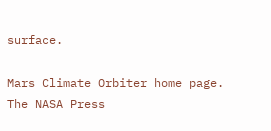surface.

Mars Climate Orbiter home page.
The NASA Press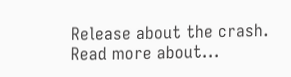Release about the crash.
Read more about...